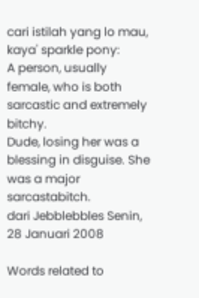cari istilah yang lo mau, kaya' sparkle pony:
A person, usually female, who is both sarcastic and extremely bitchy.
Dude, losing her was a blessing in disguise. She was a major sarcastabitch.
dari Jebblebbles Senin, 28 Januari 2008

Words related to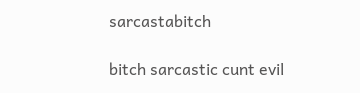sarcastabitch

bitch sarcastic cunt evil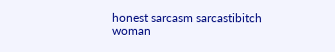honest sarcasm sarcastibitch woman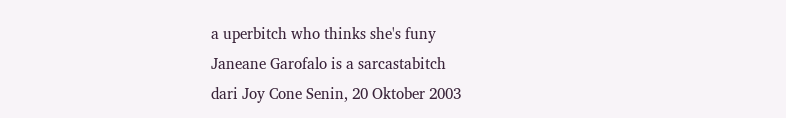a uperbitch who thinks she's funy
Janeane Garofalo is a sarcastabitch
dari Joy Cone Senin, 20 Oktober 2003